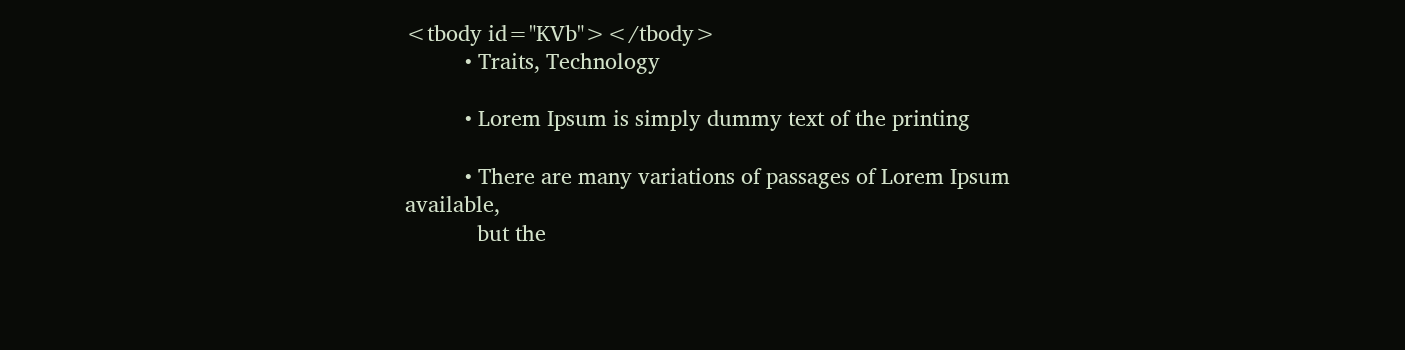<tbody id="KVb"></tbody>
          • Traits, Technology

          • Lorem Ipsum is simply dummy text of the printing

          • There are many variations of passages of Lorem Ipsum available,
            but the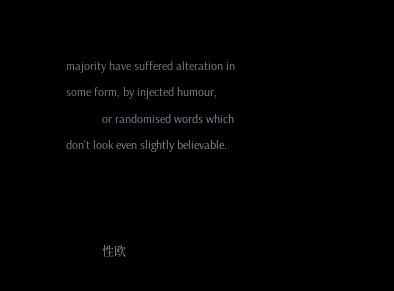majority have suffered alteration in some form, by injected humour,
            or randomised words which don't look even slightly believable.



            性欧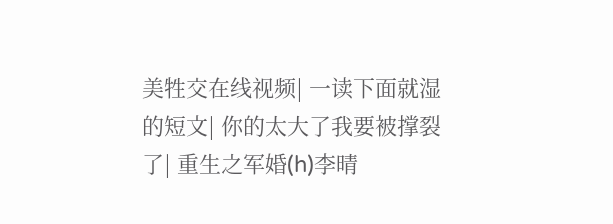美牲交在线视频| 一读下面就湿的短文| 你的太大了我要被撑裂了| 重生之军婚(h)李晴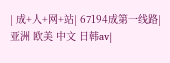| 成+人+网+站| 67194成第一线路| 亚洲 欧美 中文 日韩aⅴ|